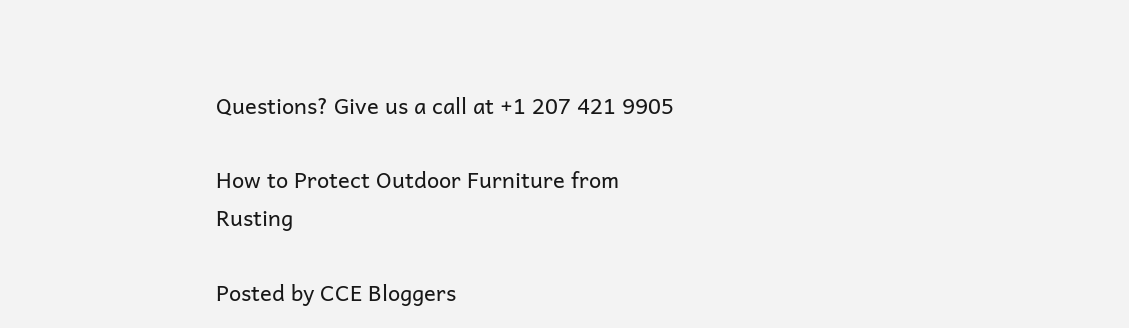Questions? Give us a call at +1 207 421 9905

How to Protect Outdoor Furniture from Rusting

Posted by CCE Bloggers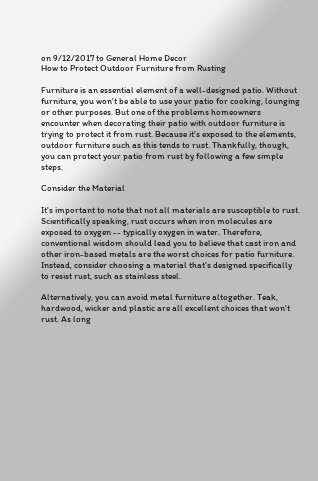on 9/12/2017 to General Home Decor
How to Protect Outdoor Furniture from Rusting

Furniture is an essential element of a well-designed patio. Without furniture, you won't be able to use your patio for cooking, lounging or other purposes. But one of the problems homeowners encounter when decorating their patio with outdoor furniture is trying to protect it from rust. Because it's exposed to the elements, outdoor furniture such as this tends to rust. Thankfully, though, you can protect your patio from rust by following a few simple steps.

Consider the Material

It's important to note that not all materials are susceptible to rust. Scientifically speaking, rust occurs when iron molecules are exposed to oxygen -- typically oxygen in water. Therefore, conventional wisdom should lead you to believe that cast iron and other iron-based metals are the worst choices for patio furniture. Instead, consider choosing a material that's designed specifically to resist rust, such as stainless steel.

Alternatively, you can avoid metal furniture altogether. Teak, hardwood, wicker and plastic are all excellent choices that won't rust. As long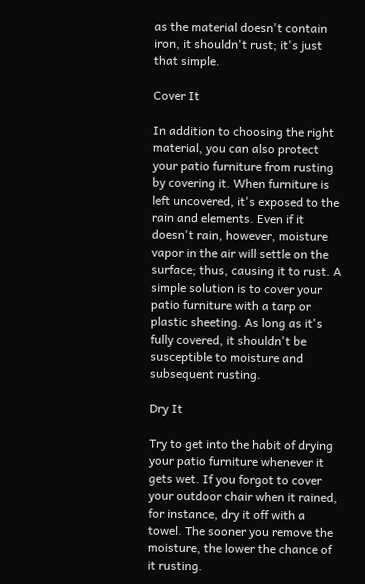as the material doesn't contain iron, it shouldn't rust; it's just that simple.

Cover It

In addition to choosing the right material, you can also protect your patio furniture from rusting by covering it. When furniture is left uncovered, it's exposed to the rain and elements. Even if it doesn't rain, however, moisture vapor in the air will settle on the surface; thus, causing it to rust. A simple solution is to cover your patio furniture with a tarp or plastic sheeting. As long as it's fully covered, it shouldn't be susceptible to moisture and subsequent rusting.

Dry It

Try to get into the habit of drying your patio furniture whenever it gets wet. If you forgot to cover your outdoor chair when it rained, for instance, dry it off with a towel. The sooner you remove the moisture, the lower the chance of it rusting.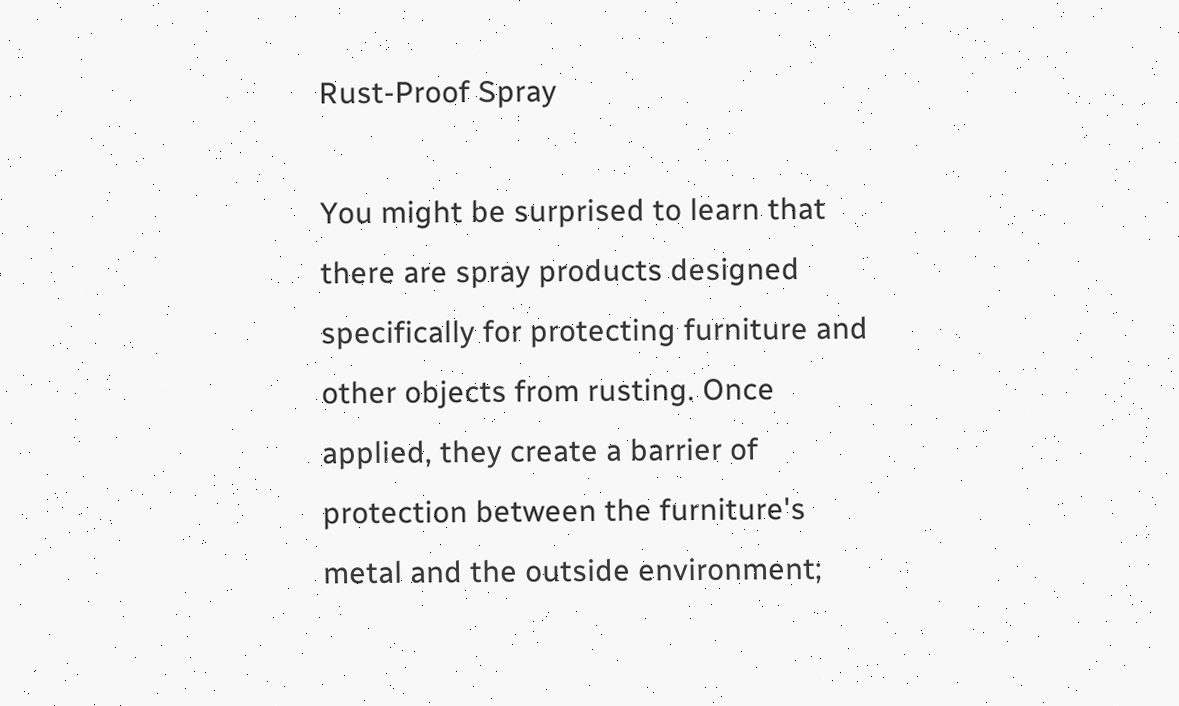Rust-Proof Spray

You might be surprised to learn that there are spray products designed specifically for protecting furniture and other objects from rusting. Once applied, they create a barrier of protection between the furniture's metal and the outside environment;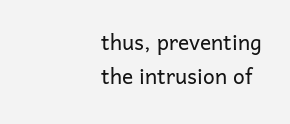thus, preventing the intrusion of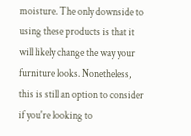moisture. The only downside to using these products is that it will likely change the way your furniture looks. Nonetheless, this is still an option to consider if you're looking to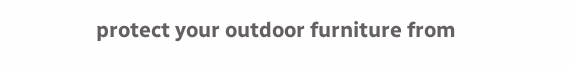protect your outdoor furniture from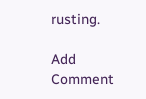rusting.

Add Comment